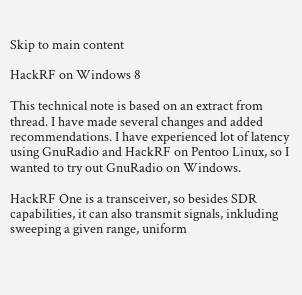Skip to main content

HackRF on Windows 8

This technical note is based on an extract from thread. I have made several changes and added recommendations. I have experienced lot of latency using GnuRadio and HackRF on Pentoo Linux, so I wanted to try out GnuRadio on Windows.

HackRF One is a transceiver, so besides SDR capabilities, it can also transmit signals, inkluding sweeping a given range, uniform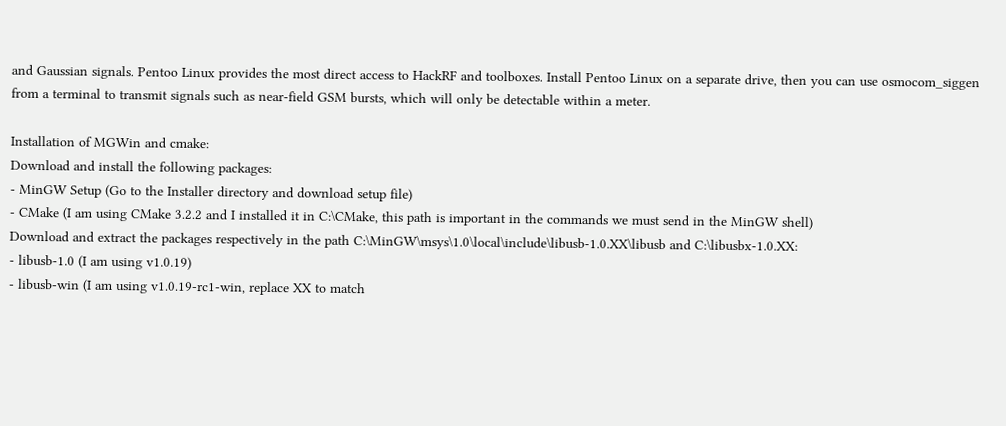and Gaussian signals. Pentoo Linux provides the most direct access to HackRF and toolboxes. Install Pentoo Linux on a separate drive, then you can use osmocom_siggen from a terminal to transmit signals such as near-field GSM bursts, which will only be detectable within a meter.

Installation of MGWin and cmake:
Download and install the following packages:
- MinGW Setup (Go to the Installer directory and download setup file)
- CMake (I am using CMake 3.2.2 and I installed it in C:\CMake, this path is important in the commands we must send in the MinGW shell)
Download and extract the packages respectively in the path C:\MinGW\msys\1.0\local\include\libusb-1.0.XX\libusb and C:\libusbx-1.0.XX:
- libusb-1.0 (I am using v1.0.19)
- libusb-win (I am using v1.0.19-rc1-win, replace XX to match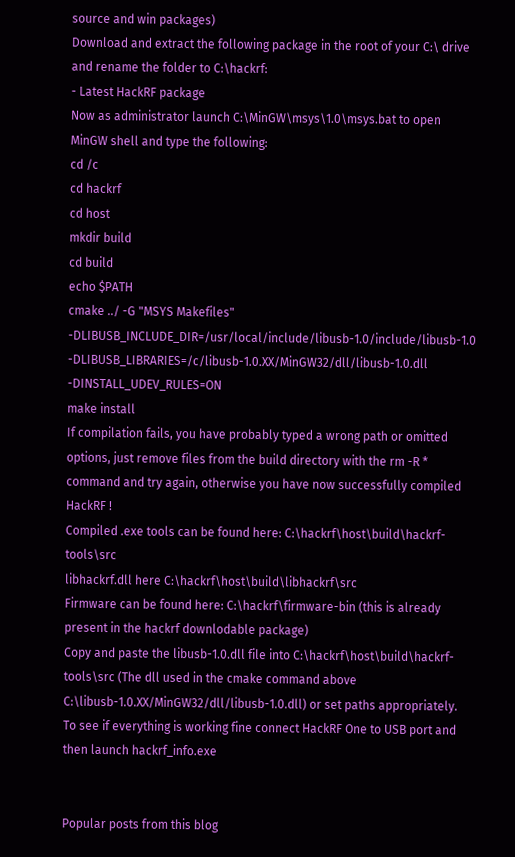source and win packages)
Download and extract the following package in the root of your C:\ drive and rename the folder to C:\hackrf:
- Latest HackRF package
Now as administrator launch C:\MinGW\msys\1.0\msys.bat to open MinGW shell and type the following:
cd /c
cd hackrf
cd host
mkdir build
cd build
echo $PATH
cmake ../ -G "MSYS Makefiles" -DLIBUSB_INCLUDE_DIR=/usr/local/include/libusb-1.0/include/libusb-1.0 -DLIBUSB_LIBRARIES=/c/libusb-1.0.XX/MinGW32/dll/libusb-1.0.dll -DINSTALL_UDEV_RULES=ON
make install
If compilation fails, you have probably typed a wrong path or omitted options, just remove files from the build directory with the rm -R * command and try again, otherwise you have now successfully compiled HackRF !
Compiled .exe tools can be found here: C:\hackrf\host\build\hackrf-tools\src
libhackrf.dll here C:\hackrf\host\build\libhackrf\src
Firmware can be found here: C:\hackrf\firmware-bin (this is already present in the hackrf downlodable package)
Copy and paste the libusb-1.0.dll file into C:\hackrf\host\build\hackrf-tools\src (The dll used in the cmake command above C:\libusb-1.0.XX/MinGW32/dll/libusb-1.0.dll) or set paths appropriately.
To see if everything is working fine connect HackRF One to USB port and then launch hackrf_info.exe


Popular posts from this blog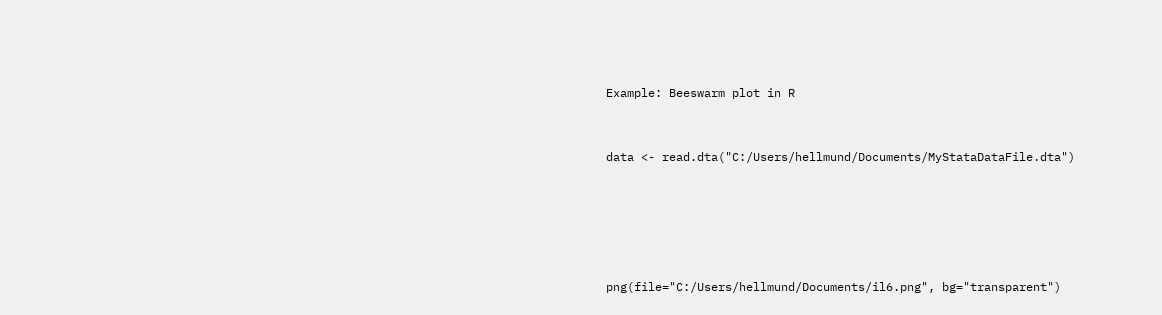Example: Beeswarm plot in R


data <- read.dta("C:/Users/hellmund/Documents/MyStataDataFile.dta")





png(file="C:/Users/hellmund/Documents/il6.png", bg="transparent")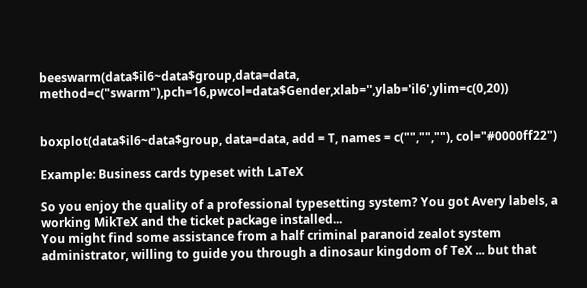beeswarm(data$il6~data$group,data=data, method=c("swarm"),pch=16,pwcol=data$Gender,xlab='',ylab='il6',ylim=c(0,20))


boxplot(data$il6~data$group, data=data, add = T, names = c("","",""), col="#0000ff22")

Example: Business cards typeset with LaTeX

So you enjoy the quality of a professional typesetting system? You got Avery labels, a working MikTeX and the ticket package installed...
You might find some assistance from a half criminal paranoid zealot system administrator, willing to guide you through a dinosaur kingdom of TeX ... but that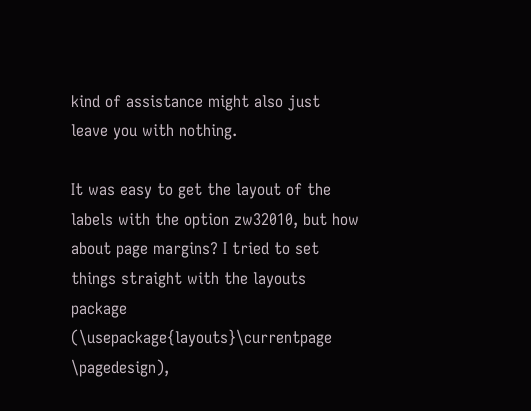kind of assistance might also just leave you with nothing.

It was easy to get the layout of the labels with the option zw32010, but how about page margins? I tried to set things straight with the layouts package (\usepackage{layouts}\currentpage \pagedesign),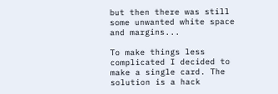but then there was still some unwanted white space and margins...

To make things less complicated I decided to make a single card. The solution is a hack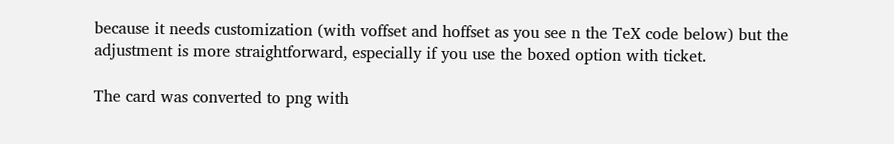because it needs customization (with voffset and hoffset as you see n the TeX code below) but the adjustment is more straightforward, especially if you use the boxed option with ticket.

The card was converted to png with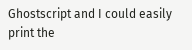Ghostscript and I could easily print the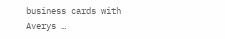business cards with Averys …